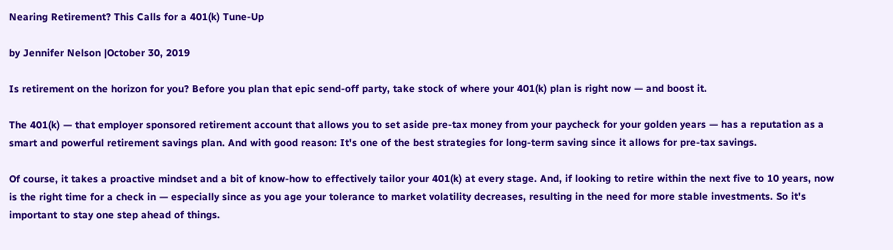Nearing Retirement? This Calls for a 401(k) Tune-Up

by Jennifer Nelson |October 30, 2019

Is retirement on the horizon for you? Before you plan that epic send-off party, take stock of where your 401(k) plan is right now — and boost it.

The 401(k) — that employer sponsored retirement account that allows you to set aside pre-tax money from your paycheck for your golden years — has a reputation as a smart and powerful retirement savings plan. And with good reason: It's one of the best strategies for long-term saving since it allows for pre-tax savings.

Of course, it takes a proactive mindset and a bit of know-how to effectively tailor your 401(k) at every stage. And, if looking to retire within the next five to 10 years, now is the right time for a check in — especially since as you age your tolerance to market volatility decreases, resulting in the need for more stable investments. So it's important to stay one step ahead of things.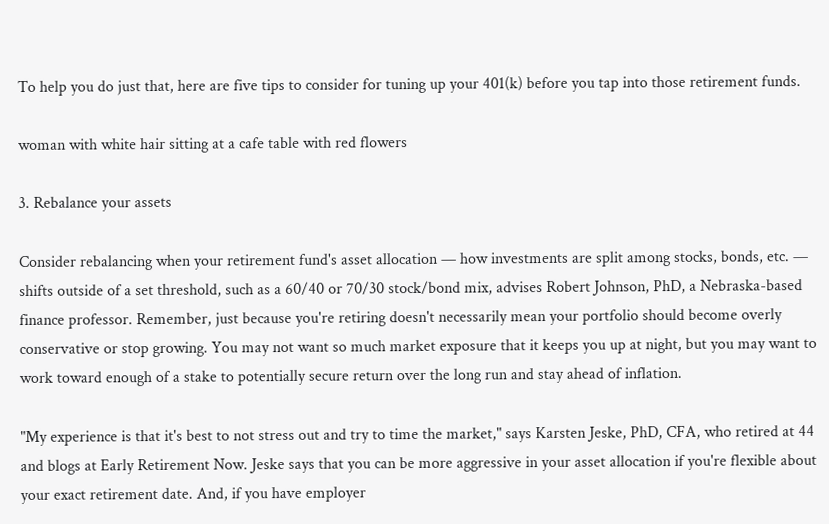To help you do just that, here are five tips to consider for tuning up your 401(k) before you tap into those retirement funds.

woman with white hair sitting at a cafe table with red flowers

3. Rebalance your assets

Consider rebalancing when your retirement fund's asset allocation — how investments are split among stocks, bonds, etc. — shifts outside of a set threshold, such as a 60/40 or 70/30 stock/bond mix, advises Robert Johnson, PhD, a Nebraska-based finance professor. Remember, just because you're retiring doesn't necessarily mean your portfolio should become overly conservative or stop growing. You may not want so much market exposure that it keeps you up at night, but you may want to work toward enough of a stake to potentially secure return over the long run and stay ahead of inflation.

"My experience is that it's best to not stress out and try to time the market," says Karsten Jeske, PhD, CFA, who retired at 44 and blogs at Early Retirement Now. Jeske says that you can be more aggressive in your asset allocation if you're flexible about your exact retirement date. And, if you have employer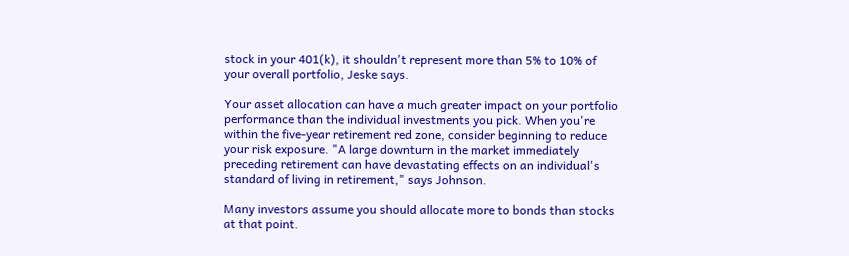stock in your 401(k), it shouldn't represent more than 5% to 10% of your overall portfolio, Jeske says.

Your asset allocation can have a much greater impact on your portfolio performance than the individual investments you pick. When you're within the five-year retirement red zone, consider beginning to reduce your risk exposure. "A large downturn in the market immediately preceding retirement can have devastating effects on an individual's standard of living in retirement," says Johnson.

Many investors assume you should allocate more to bonds than stocks at that point.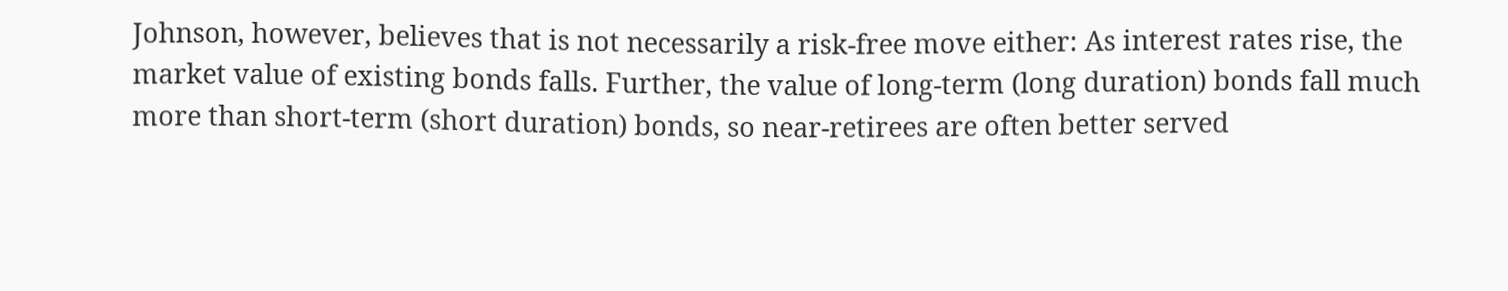Johnson, however, believes that is not necessarily a risk-free move either: As interest rates rise, the market value of existing bonds falls. Further, the value of long-term (long duration) bonds fall much more than short-term (short duration) bonds, so near-retirees are often better served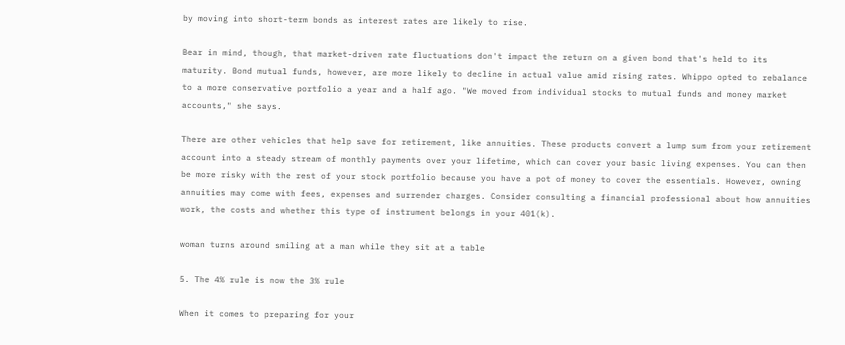by moving into short-term bonds as interest rates are likely to rise.

Bear in mind, though, that market-driven rate fluctuations don't impact the return on a given bond that's held to its maturity. Bond mutual funds, however, are more likely to decline in actual value amid rising rates. Whippo opted to rebalance to a more conservative portfolio a year and a half ago. "We moved from individual stocks to mutual funds and money market accounts," she says.

There are other vehicles that help save for retirement, like annuities. These products convert a lump sum from your retirement account into a steady stream of monthly payments over your lifetime, which can cover your basic living expenses. You can then be more risky with the rest of your stock portfolio because you have a pot of money to cover the essentials. However, owning annuities may come with fees, expenses and surrender charges. Consider consulting a financial professional about how annuities work, the costs and whether this type of instrument belongs in your 401(k).

woman turns around smiling at a man while they sit at a table

5. The 4% rule is now the 3% rule

When it comes to preparing for your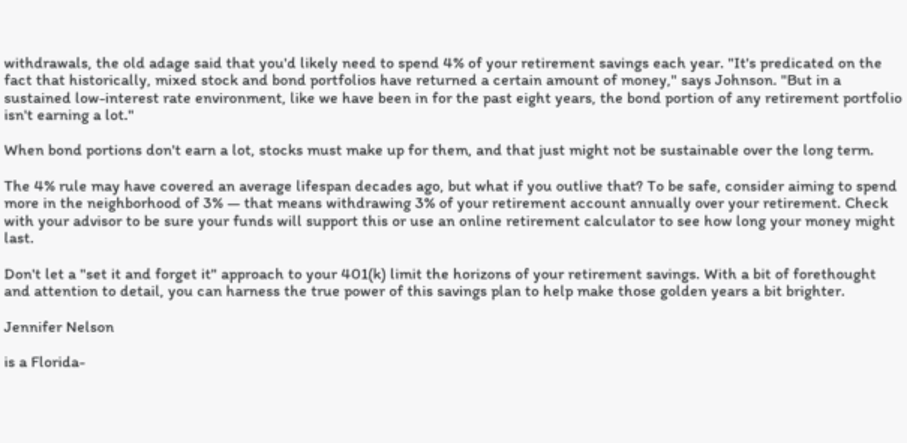withdrawals, the old adage said that you'd likely need to spend 4% of your retirement savings each year. "It's predicated on the fact that historically, mixed stock and bond portfolios have returned a certain amount of money," says Johnson. "But in a sustained low-interest rate environment, like we have been in for the past eight years, the bond portion of any retirement portfolio isn't earning a lot."

When bond portions don't earn a lot, stocks must make up for them, and that just might not be sustainable over the long term.

The 4% rule may have covered an average lifespan decades ago, but what if you outlive that? To be safe, consider aiming to spend more in the neighborhood of 3% — that means withdrawing 3% of your retirement account annually over your retirement. Check with your advisor to be sure your funds will support this or use an online retirement calculator to see how long your money might last.

Don't let a "set it and forget it" approach to your 401(k) limit the horizons of your retirement savings. With a bit of forethought and attention to detail, you can harness the true power of this savings plan to help make those golden years a bit brighter.

Jennifer Nelson

is a Florida-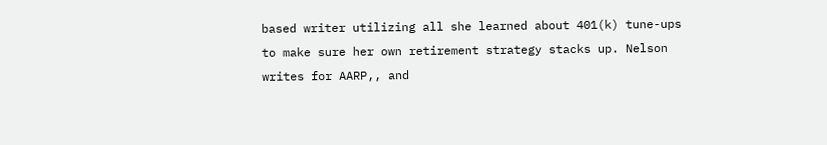based writer utilizing all she learned about 401(k) tune-ups to make sure her own retirement strategy stacks up. Nelson writes for AARP,, and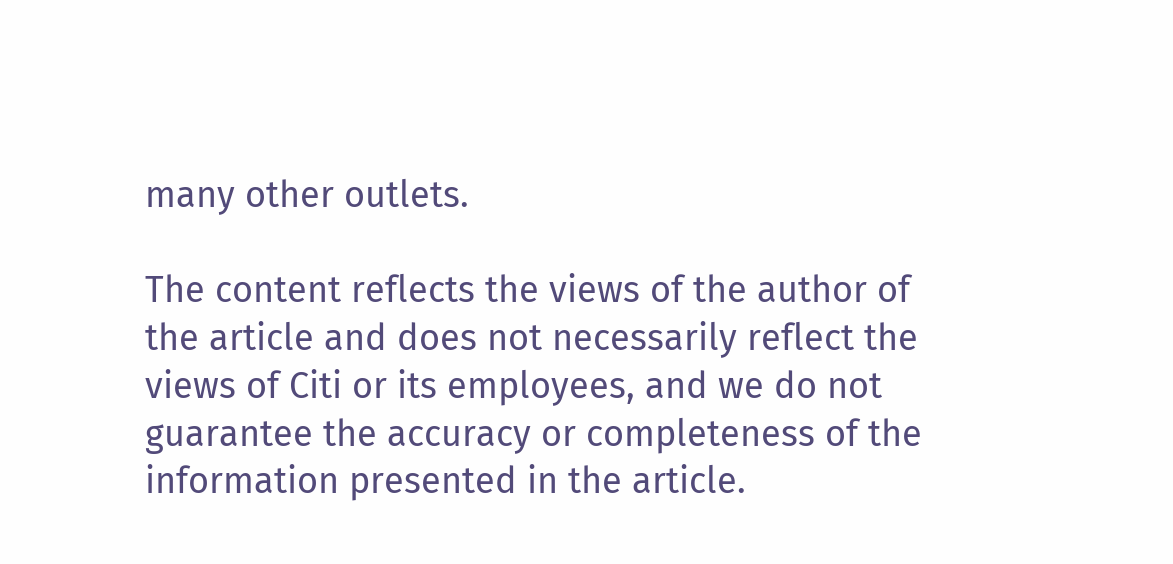many other outlets.

The content reflects the views of the author of the article and does not necessarily reflect the views of Citi or its employees, and we do not guarantee the accuracy or completeness of the information presented in the article.